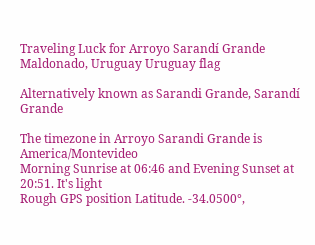Traveling Luck for Arroyo Sarandí Grande Maldonado, Uruguay Uruguay flag

Alternatively known as Sarandi Grande, Sarandí Grande

The timezone in Arroyo Sarandi Grande is America/Montevideo
Morning Sunrise at 06:46 and Evening Sunset at 20:51. It's light
Rough GPS position Latitude. -34.0500°,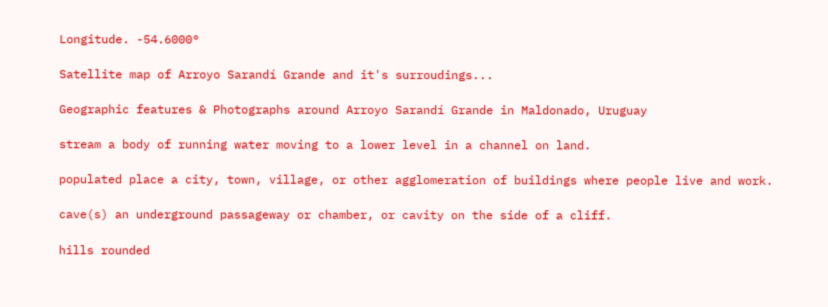Longitude. -54.6000°

Satellite map of Arroyo Sarandí Grande and it's surroudings...

Geographic features & Photographs around Arroyo Sarandí Grande in Maldonado, Uruguay

stream a body of running water moving to a lower level in a channel on land.

populated place a city, town, village, or other agglomeration of buildings where people live and work.

cave(s) an underground passageway or chamber, or cavity on the side of a cliff.

hills rounded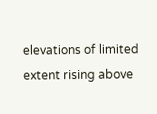elevations of limited extent rising above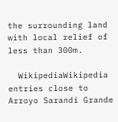the surrounding land with local relief of less than 300m.

  WikipediaWikipedia entries close to Arroyo Sarandí Grande